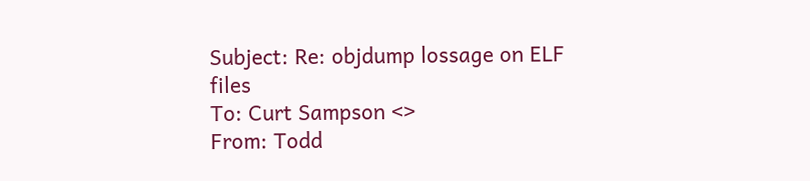Subject: Re: objdump lossage on ELF files
To: Curt Sampson <>
From: Todd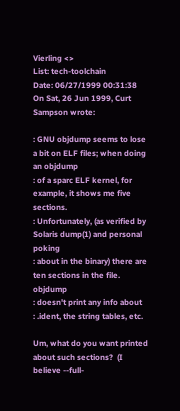Vierling <>
List: tech-toolchain
Date: 06/27/1999 00:31:38
On Sat, 26 Jun 1999, Curt Sampson wrote:

: GNU objdump seems to lose a bit on ELF files; when doing an objdump
: of a sparc ELF kernel, for example, it shows me five sections.
: Unfortunately, (as verified by Solaris dump(1) and personal poking
: about in the binary) there are ten sections in the file. objdump
: doesn't print any info about
: .ident, the string tables, etc.

Um, what do you want printed about such sections?  (I believe --full-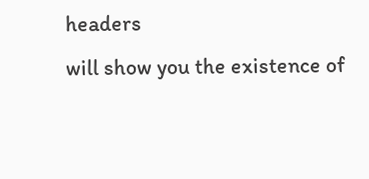headers
will show you the existence of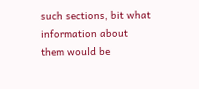such sections, bit what information about
them would be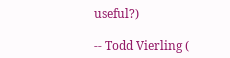useful?)

-- Todd Vierling (